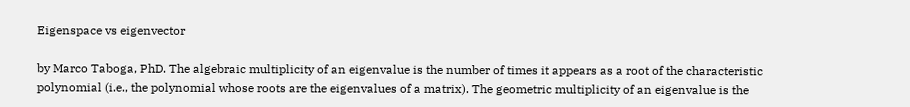Eigenspace vs eigenvector

by Marco Taboga, PhD. The algebraic multiplicity of an eigenvalue is the number of times it appears as a root of the characteristic polynomial (i.e., the polynomial whose roots are the eigenvalues of a matrix). The geometric multiplicity of an eigenvalue is the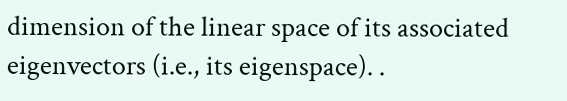dimension of the linear space of its associated eigenvectors (i.e., its eigenspace). .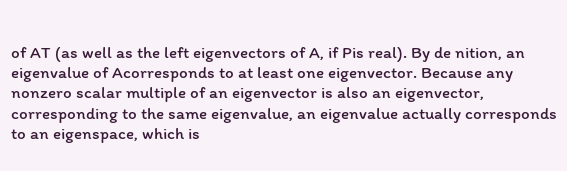of AT (as well as the left eigenvectors of A, if Pis real). By de nition, an eigenvalue of Acorresponds to at least one eigenvector. Because any nonzero scalar multiple of an eigenvector is also an eigenvector, corresponding to the same eigenvalue, an eigenvalue actually corresponds to an eigenspace, which is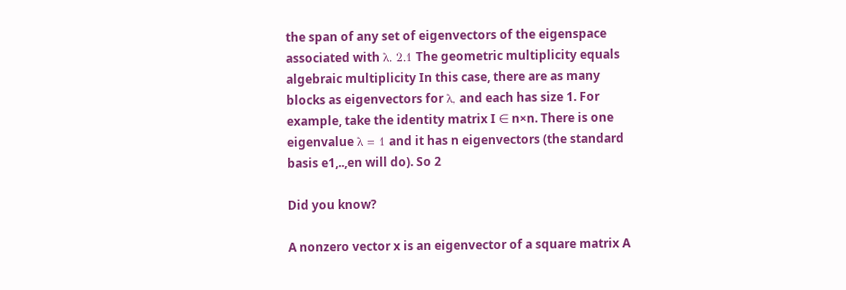the span of any set of eigenvectors of the eigenspace associated with λ. 2.1 The geometric multiplicity equals algebraic multiplicity In this case, there are as many blocks as eigenvectors for λ, and each has size 1. For example, take the identity matrix I ∈ n×n. There is one eigenvalue λ = 1 and it has n eigenvectors (the standard basis e1,..,en will do). So 2

Did you know?

A nonzero vector x is an eigenvector of a square matrix A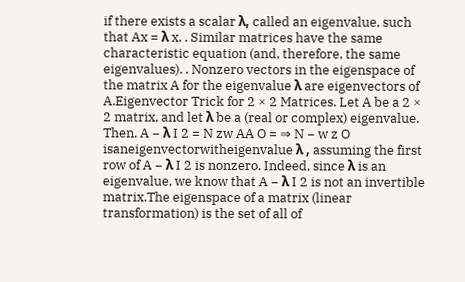if there exists a scalar λ, called an eigenvalue, such that Ax = λ x. . Similar matrices have the same characteristic equation (and, therefore, the same eigenvalues). . Nonzero vectors in the eigenspace of the matrix A for the eigenvalue λ are eigenvectors of A.Eigenvector Trick for 2 × 2 Matrices. Let A be a 2 × 2 matrix, and let λ be a (real or complex) eigenvalue. Then. A − λ I 2 = N zw AA O = ⇒ N − w z O isaneigenvectorwitheigenvalue λ , assuming the first row of A − λ I 2 is nonzero. Indeed, since λ is an eigenvalue, we know that A − λ I 2 is not an invertible matrix.The eigenspace of a matrix (linear transformation) is the set of all of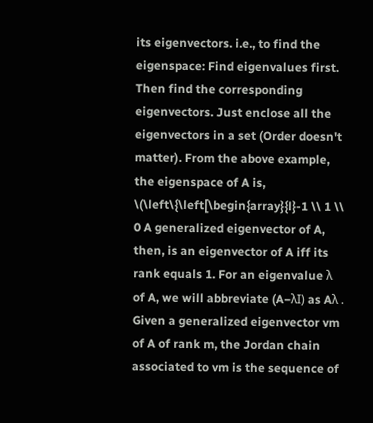its eigenvectors. i.e., to find the eigenspace: Find eigenvalues first. Then find the corresponding eigenvectors. Just enclose all the eigenvectors in a set (Order doesn't matter). From the above example, the eigenspace of A is, \(\left\{\left[\begin{array}{l}-1 \\ 1 \\ 0 A generalized eigenvector of A, then, is an eigenvector of A iff its rank equals 1. For an eigenvalue λ of A, we will abbreviate (A−λI) as Aλ . Given a generalized eigenvector vm of A of rank m, the Jordan chain associated to vm is the sequence of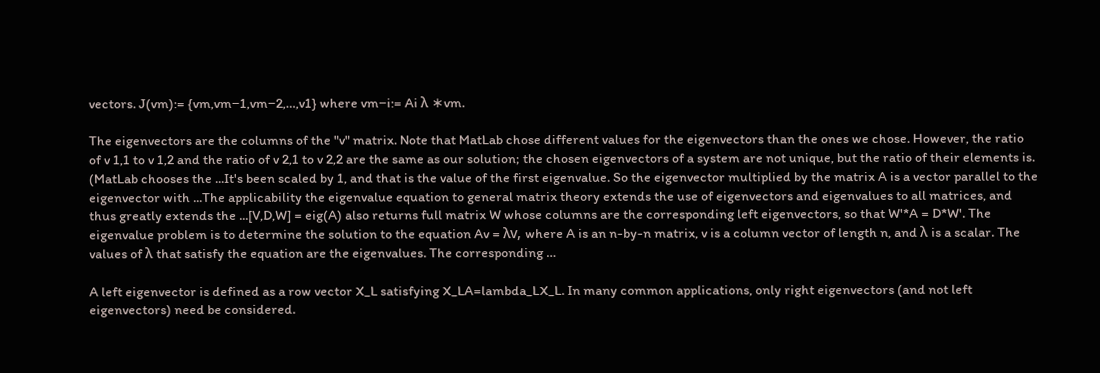vectors. J(vm):= {vm,vm−1,vm−2,…,v1} where vm−i:= Ai λ ∗vm.

The eigenvectors are the columns of the "v" matrix. Note that MatLab chose different values for the eigenvectors than the ones we chose. However, the ratio of v 1,1 to v 1,2 and the ratio of v 2,1 to v 2,2 are the same as our solution; the chosen eigenvectors of a system are not unique, but the ratio of their elements is. (MatLab chooses the ...It's been scaled by 1, and that is the value of the first eigenvalue. So the eigenvector multiplied by the matrix A is a vector parallel to the eigenvector with ...The applicability the eigenvalue equation to general matrix theory extends the use of eigenvectors and eigenvalues to all matrices, and thus greatly extends the ...[V,D,W] = eig(A) also returns full matrix W whose columns are the corresponding left eigenvectors, so that W'*A = D*W'. The eigenvalue problem is to determine the solution to the equation Av = λv, where A is an n-by-n matrix, v is a column vector of length n, and λ is a scalar. The values of λ that satisfy the equation are the eigenvalues. The corresponding …

A left eigenvector is defined as a row vector X_L satisfying X_LA=lambda_LX_L. In many common applications, only right eigenvectors (and not left eigenvectors) need be considered.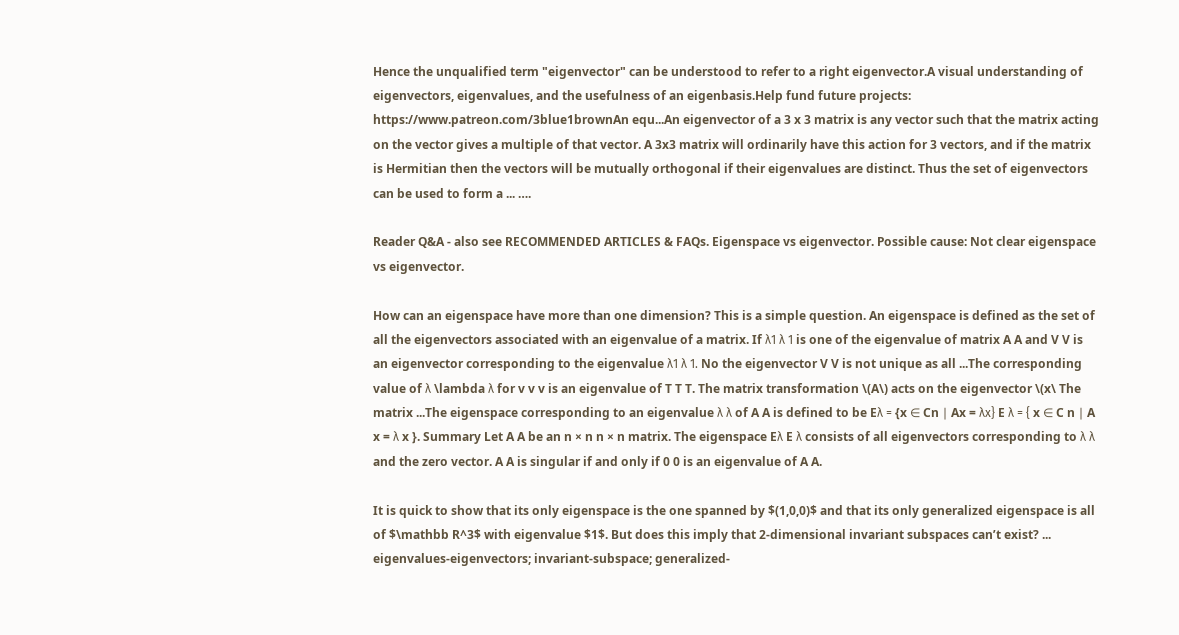Hence the unqualified term "eigenvector" can be understood to refer to a right eigenvector.A visual understanding of eigenvectors, eigenvalues, and the usefulness of an eigenbasis.Help fund future projects: https://www.patreon.com/3blue1brownAn equ...An eigenvector of a 3 x 3 matrix is any vector such that the matrix acting on the vector gives a multiple of that vector. A 3x3 matrix will ordinarily have this action for 3 vectors, and if the matrix is Hermitian then the vectors will be mutually orthogonal if their eigenvalues are distinct. Thus the set of eigenvectors can be used to form a ... ….

Reader Q&A - also see RECOMMENDED ARTICLES & FAQs. Eigenspace vs eigenvector. Possible cause: Not clear eigenspace vs eigenvector.

How can an eigenspace have more than one dimension? This is a simple question. An eigenspace is defined as the set of all the eigenvectors associated with an eigenvalue of a matrix. If λ1 λ 1 is one of the eigenvalue of matrix A A and V V is an eigenvector corresponding to the eigenvalue λ1 λ 1. No the eigenvector V V is not unique as all ...The corresponding value of λ \lambda λ for v v v is an eigenvalue of T T T. The matrix transformation \(A\) acts on the eigenvector \(x\ The matrix ...The eigenspace corresponding to an eigenvalue λ λ of A A is defined to be Eλ = {x ∈ Cn ∣ Ax = λx} E λ = { x ∈ C n ∣ A x = λ x }. Summary Let A A be an n × n n × n matrix. The eigenspace Eλ E λ consists of all eigenvectors corresponding to λ λ and the zero vector. A A is singular if and only if 0 0 is an eigenvalue of A A.

It is quick to show that its only eigenspace is the one spanned by $(1,0,0)$ and that its only generalized eigenspace is all of $\mathbb R^3$ with eigenvalue $1$. But does this imply that 2-dimensional invariant subspaces can’t exist? ... eigenvalues-eigenvectors; invariant-subspace; generalized-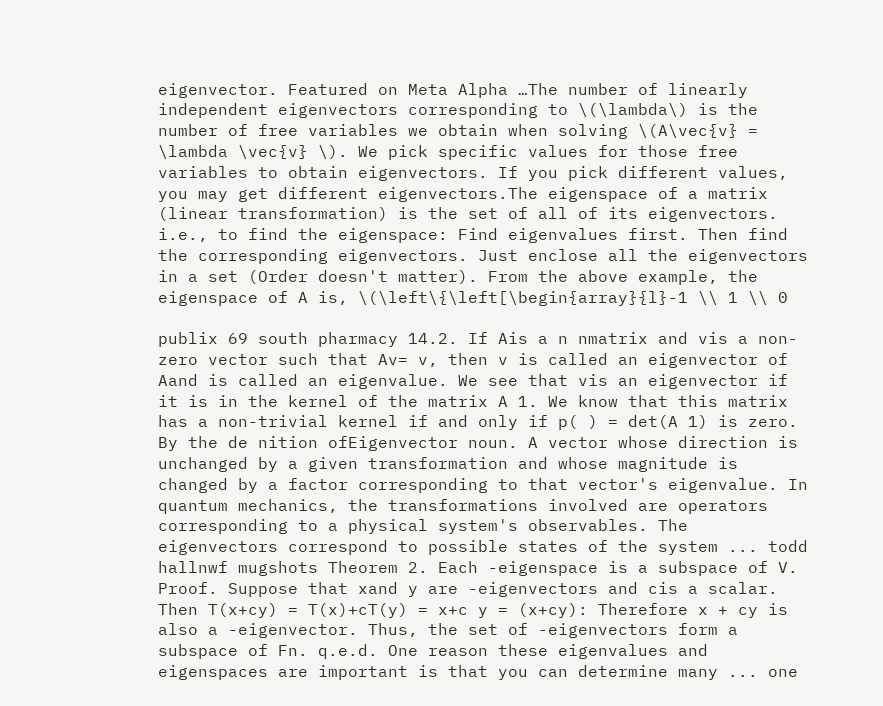eigenvector. Featured on Meta Alpha …The number of linearly independent eigenvectors corresponding to \(\lambda\) is the number of free variables we obtain when solving \(A\vec{v} = \lambda \vec{v} \). We pick specific values for those free variables to obtain eigenvectors. If you pick different values, you may get different eigenvectors.The eigenspace of a matrix (linear transformation) is the set of all of its eigenvectors. i.e., to find the eigenspace: Find eigenvalues first. Then find the corresponding eigenvectors. Just enclose all the eigenvectors in a set (Order doesn't matter). From the above example, the eigenspace of A is, \(\left\{\left[\begin{array}{l}-1 \\ 1 \\ 0

publix 69 south pharmacy 14.2. If Ais a n nmatrix and vis a non-zero vector such that Av= v, then v is called an eigenvector of Aand is called an eigenvalue. We see that vis an eigenvector if it is in the kernel of the matrix A 1. We know that this matrix has a non-trivial kernel if and only if p( ) = det(A 1) is zero. By the de nition ofEigenvector noun. A vector whose direction is unchanged by a given transformation and whose magnitude is changed by a factor corresponding to that vector's eigenvalue. In quantum mechanics, the transformations involved are operators corresponding to a physical system's observables. The eigenvectors correspond to possible states of the system ... todd hallnwf mugshots Theorem 2. Each -eigenspace is a subspace of V. Proof. Suppose that xand y are -eigenvectors and cis a scalar. Then T(x+cy) = T(x)+cT(y) = x+c y = (x+cy): Therefore x + cy is also a -eigenvector. Thus, the set of -eigenvectors form a subspace of Fn. q.e.d. One reason these eigenvalues and eigenspaces are important is that you can determine many ... one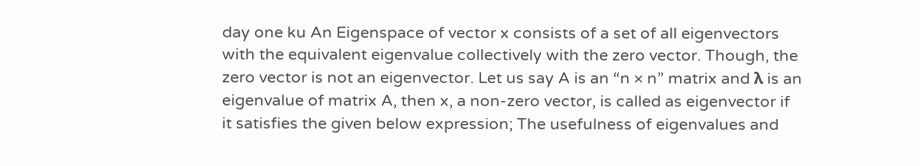day one ku An Eigenspace of vector x consists of a set of all eigenvectors with the equivalent eigenvalue collectively with the zero vector. Though, the zero vector is not an eigenvector. Let us say A is an “n × n” matrix and λ is an eigenvalue of matrix A, then x, a non-zero vector, is called as eigenvector if it satisfies the given below expression; The usefulness of eigenvalues and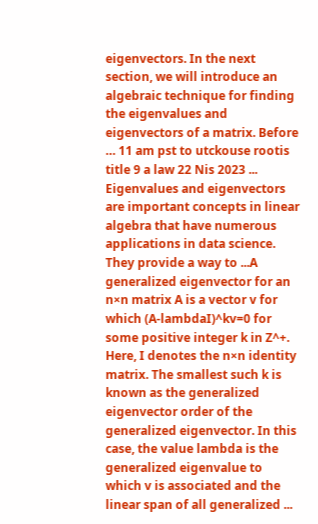eigenvectors. In the next section, we will introduce an algebraic technique for finding the eigenvalues and eigenvectors of a matrix. Before … 11 am pst to utckouse rootis title 9 a law 22 Nis 2023 ... Eigenvalues and eigenvectors are important concepts in linear algebra that have numerous applications in data science. They provide a way to ...A generalized eigenvector for an n×n matrix A is a vector v for which (A-lambdaI)^kv=0 for some positive integer k in Z^+. Here, I denotes the n×n identity matrix. The smallest such k is known as the generalized eigenvector order of the generalized eigenvector. In this case, the value lambda is the generalized eigenvalue to which v is associated and the linear span of all generalized ...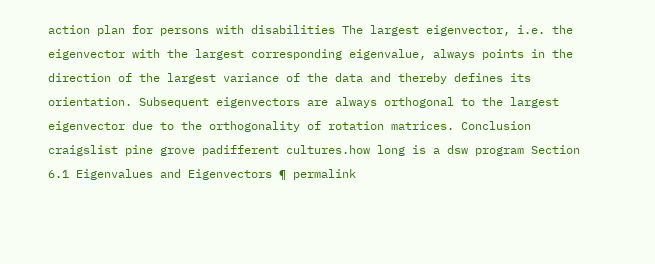action plan for persons with disabilities The largest eigenvector, i.e. the eigenvector with the largest corresponding eigenvalue, always points in the direction of the largest variance of the data and thereby defines its orientation. Subsequent eigenvectors are always orthogonal to the largest eigenvector due to the orthogonality of rotation matrices. Conclusion craigslist pine grove padifferent cultures.how long is a dsw program Section 6.1 Eigenvalues and Eigenvectors ¶ permalink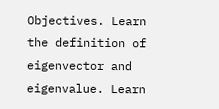Objectives. Learn the definition of eigenvector and eigenvalue. Learn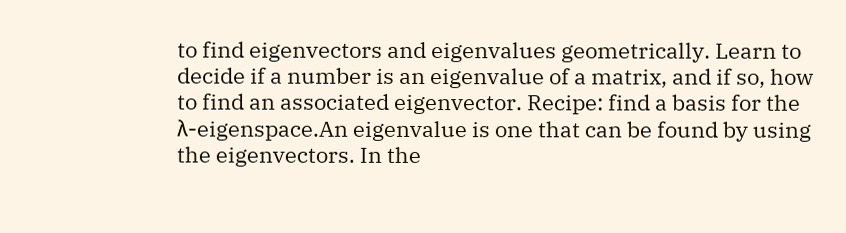to find eigenvectors and eigenvalues geometrically. Learn to decide if a number is an eigenvalue of a matrix, and if so, how to find an associated eigenvector. Recipe: find a basis for the λ-eigenspace.An eigenvalue is one that can be found by using the eigenvectors. In the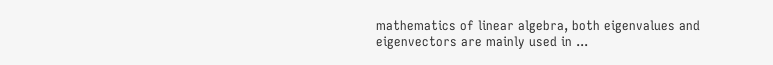mathematics of linear algebra, both eigenvalues and eigenvectors are mainly used in ...